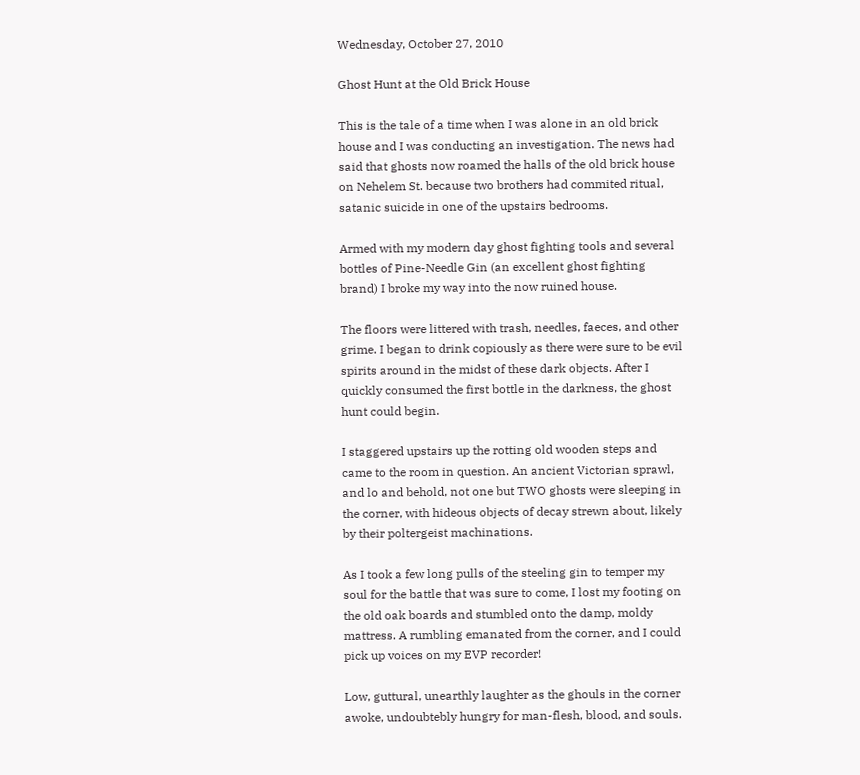Wednesday, October 27, 2010

Ghost Hunt at the Old Brick House

This is the tale of a time when I was alone in an old brick house and I was conducting an investigation. The news had said that ghosts now roamed the halls of the old brick house on Nehelem St. because two brothers had commited ritual, satanic suicide in one of the upstairs bedrooms.

Armed with my modern day ghost fighting tools and several bottles of Pine-Needle Gin (an excellent ghost fighting brand) I broke my way into the now ruined house.

The floors were littered with trash, needles, faeces, and other grime. I began to drink copiously as there were sure to be evil spirits around in the midst of these dark objects. After I quickly consumed the first bottle in the darkness, the ghost hunt could begin.

I staggered upstairs up the rotting old wooden steps and came to the room in question. An ancient Victorian sprawl, and lo and behold, not one but TWO ghosts were sleeping in the corner, with hideous objects of decay strewn about, likely by their poltergeist machinations.

As I took a few long pulls of the steeling gin to temper my soul for the battle that was sure to come, I lost my footing on the old oak boards and stumbled onto the damp, moldy mattress. A rumbling emanated from the corner, and I could pick up voices on my EVP recorder!

Low, guttural, unearthly laughter as the ghouls in the corner awoke, undoubtebly hungry for man-flesh, blood, and souls.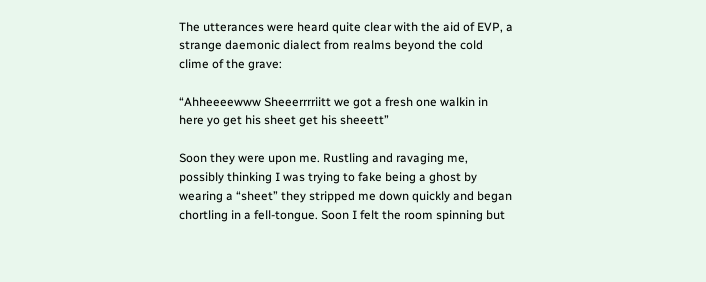The utterances were heard quite clear with the aid of EVP, a strange daemonic dialect from realms beyond the cold clime of the grave:

“Ahheeeewww Sheeerrrriitt we got a fresh one walkin in here yo get his sheet get his sheeett”

Soon they were upon me. Rustling and ravaging me, possibly thinking I was trying to fake being a ghost by wearing a “sheet” they stripped me down quickly and began chortling in a fell-tongue. Soon I felt the room spinning but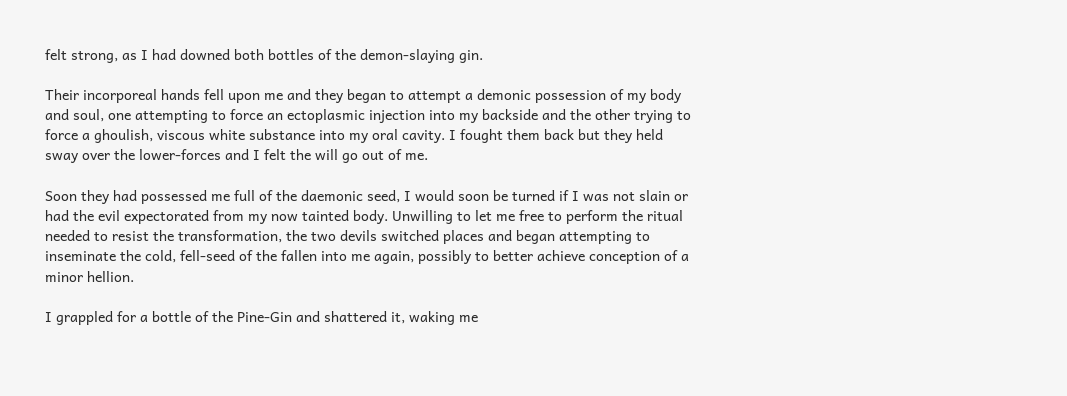felt strong, as I had downed both bottles of the demon-slaying gin.

Their incorporeal hands fell upon me and they began to attempt a demonic possession of my body and soul, one attempting to force an ectoplasmic injection into my backside and the other trying to force a ghoulish, viscous white substance into my oral cavity. I fought them back but they held sway over the lower-forces and I felt the will go out of me.

Soon they had possessed me full of the daemonic seed, I would soon be turned if I was not slain or had the evil expectorated from my now tainted body. Unwilling to let me free to perform the ritual needed to resist the transformation, the two devils switched places and began attempting to inseminate the cold, fell-seed of the fallen into me again, possibly to better achieve conception of a minor hellion.

I grappled for a bottle of the Pine-Gin and shattered it, waking me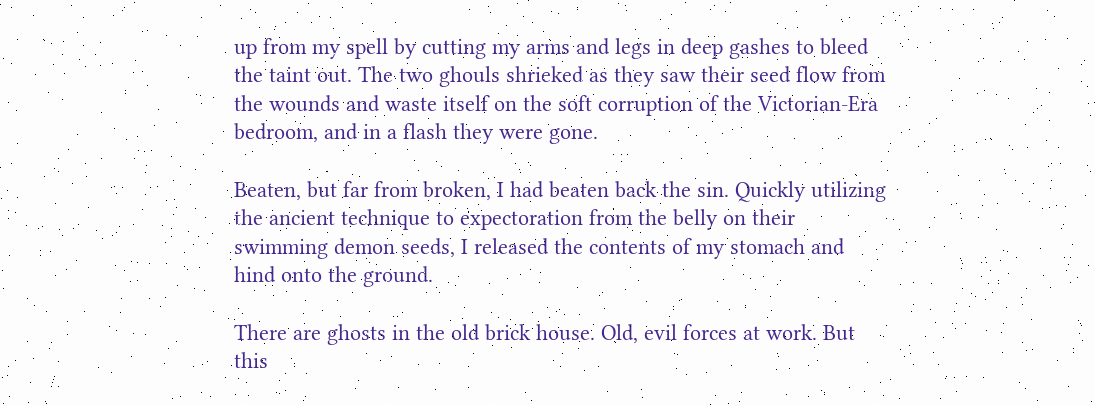up from my spell by cutting my arms and legs in deep gashes to bleed the taint out. The two ghouls shrieked as they saw their seed flow from the wounds and waste itself on the soft corruption of the Victorian-Era bedroom, and in a flash they were gone.

Beaten, but far from broken, I had beaten back the sin. Quickly utilizing the ancient technique to expectoration from the belly on their swimming demon seeds, I released the contents of my stomach and hind onto the ground.

There are ghosts in the old brick house. Old, evil forces at work. But this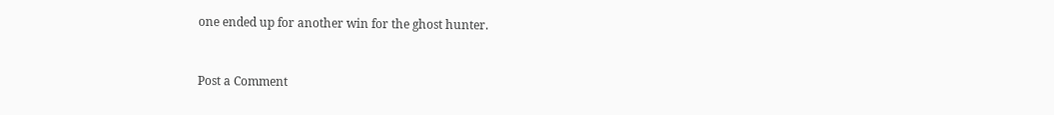one ended up for another win for the ghost hunter.


Post a Comment